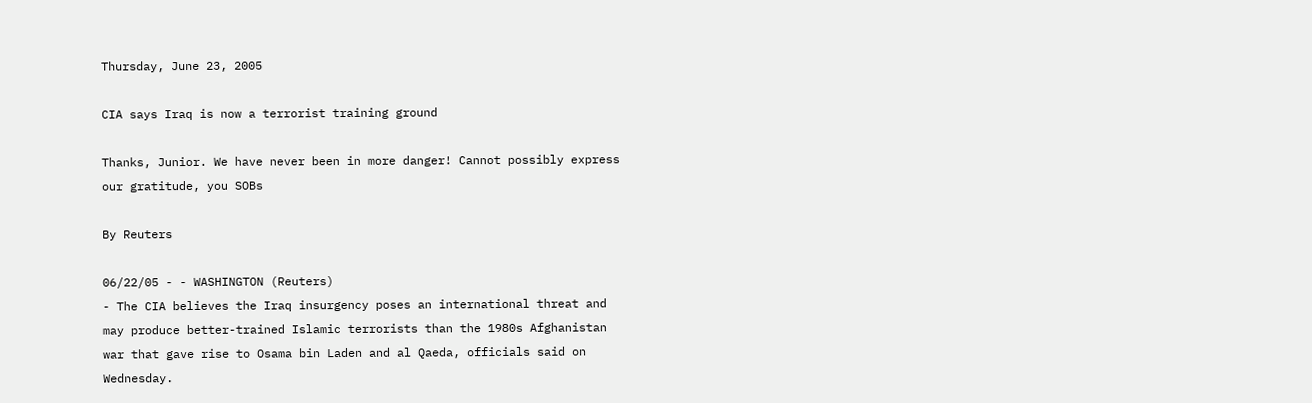Thursday, June 23, 2005

CIA says Iraq is now a terrorist training ground

Thanks, Junior. We have never been in more danger! Cannot possibly express our gratitude, you SOBs

By Reuters

06/22/05 - - WASHINGTON (Reuters)
- The CIA believes the Iraq insurgency poses an international threat and may produce better-trained Islamic terrorists than the 1980s Afghanistan war that gave rise to Osama bin Laden and al Qaeda, officials said on Wednesday.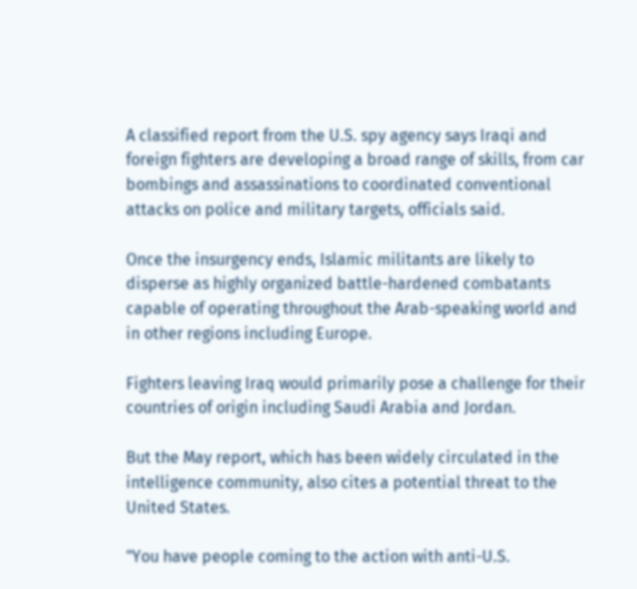A classified report from the U.S. spy agency says Iraqi and foreign fighters are developing a broad range of skills, from car bombings and assassinations to coordinated conventional attacks on police and military targets, officials said.

Once the insurgency ends, Islamic militants are likely to disperse as highly organized battle-hardened combatants capable of operating throughout the Arab-speaking world and in other regions including Europe.

Fighters leaving Iraq would primarily pose a challenge for their countries of origin including Saudi Arabia and Jordan.

But the May report, which has been widely circulated in the intelligence community, also cites a potential threat to the United States.

"You have people coming to the action with anti-U.S.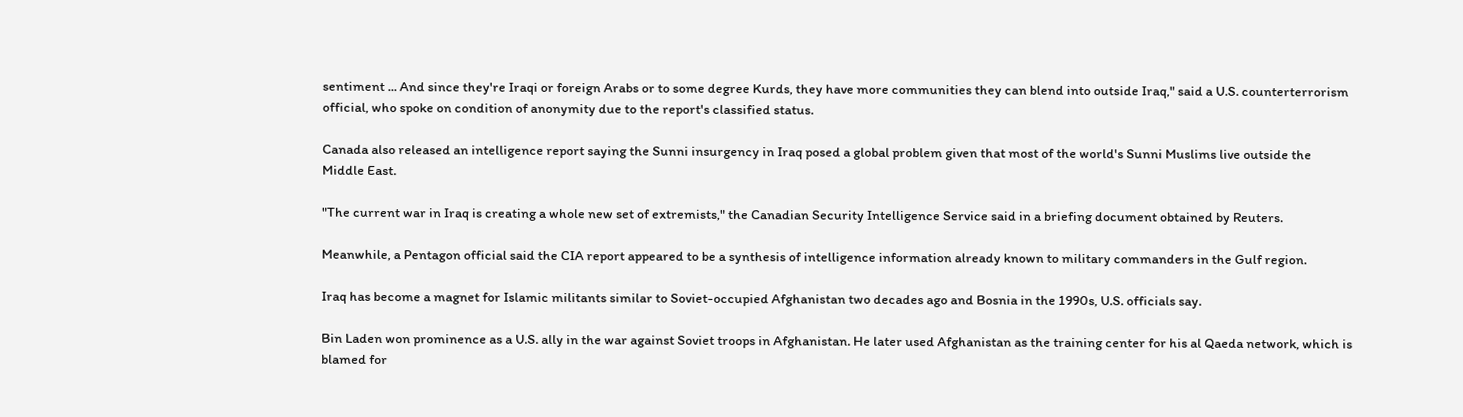sentiment ... And since they're Iraqi or foreign Arabs or to some degree Kurds, they have more communities they can blend into outside Iraq," said a U.S. counterterrorism official, who spoke on condition of anonymity due to the report's classified status.

Canada also released an intelligence report saying the Sunni insurgency in Iraq posed a global problem given that most of the world's Sunni Muslims live outside the Middle East.

"The current war in Iraq is creating a whole new set of extremists," the Canadian Security Intelligence Service said in a briefing document obtained by Reuters.

Meanwhile, a Pentagon official said the CIA report appeared to be a synthesis of intelligence information already known to military commanders in the Gulf region.

Iraq has become a magnet for Islamic militants similar to Soviet-occupied Afghanistan two decades ago and Bosnia in the 1990s, U.S. officials say.

Bin Laden won prominence as a U.S. ally in the war against Soviet troops in Afghanistan. He later used Afghanistan as the training center for his al Qaeda network, which is blamed for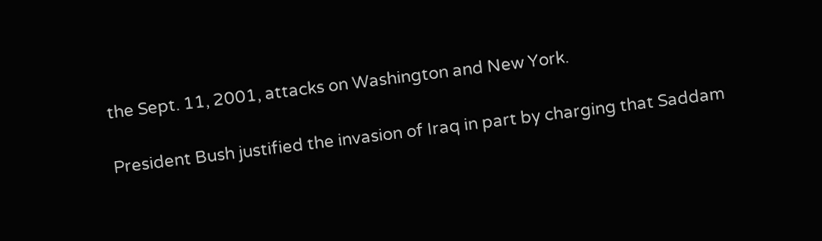the Sept. 11, 2001, attacks on Washington and New York.

President Bush justified the invasion of Iraq in part by charging that Saddam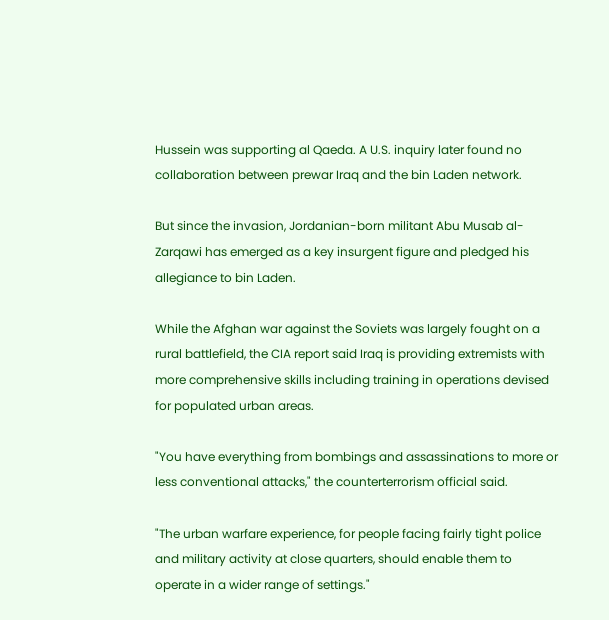Hussein was supporting al Qaeda. A U.S. inquiry later found no collaboration between prewar Iraq and the bin Laden network.

But since the invasion, Jordanian-born militant Abu Musab al-Zarqawi has emerged as a key insurgent figure and pledged his allegiance to bin Laden.

While the Afghan war against the Soviets was largely fought on a rural battlefield, the CIA report said Iraq is providing extremists with more comprehensive skills including training in operations devised for populated urban areas.

"You have everything from bombings and assassinations to more or less conventional attacks," the counterterrorism official said.

"The urban warfare experience, for people facing fairly tight police and military activity at close quarters, should enable them to operate in a wider range of settings."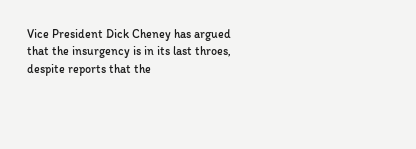Vice President Dick Cheney has argued that the insurgency is in its last throes, despite reports that the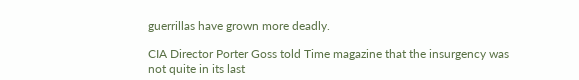guerrillas have grown more deadly.

CIA Director Porter Goss told Time magazine that the insurgency was not quite in its last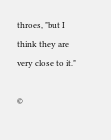throes, "but I think they are very close to it."

©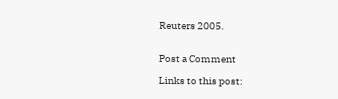Reuters 2005.


Post a Comment

Links to this post: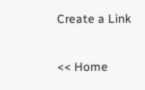Create a Link

<< Home